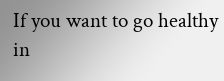If you want to go healthy in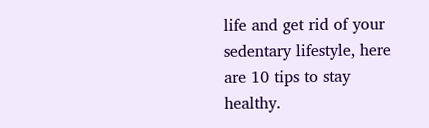life and get rid of your sedentary lifestyle, here are 10 tips to stay healthy.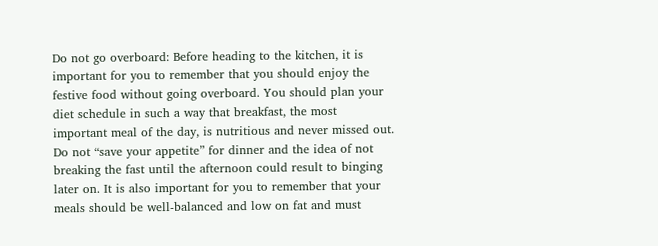Do not go overboard: Before heading to the kitchen, it is important for you to remember that you should enjoy the festive food without going overboard. You should plan your diet schedule in such a way that breakfast, the most important meal of the day, is nutritious and never missed out. Do not “save your appetite” for dinner and the idea of not breaking the fast until the afternoon could result to binging later on. It is also important for you to remember that your meals should be well-balanced and low on fat and must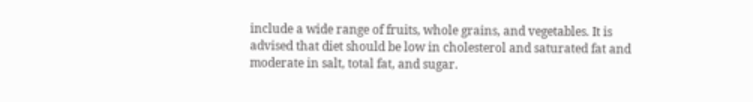include a wide range of fruits, whole grains, and vegetables. It is advised that diet should be low in cholesterol and saturated fat and moderate in salt, total fat, and sugar.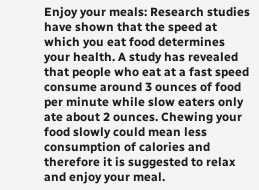Enjoy your meals: Research studies have shown that the speed at which you eat food determines your health. A study has revealed that people who eat at a fast speed consume around 3 ounces of food per minute while slow eaters only ate about 2 ounces. Chewing your food slowly could mean less consumption of calories and therefore it is suggested to relax and enjoy your meal.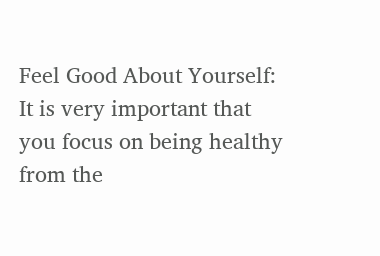Feel Good About Yourself: It is very important that you focus on being healthy from the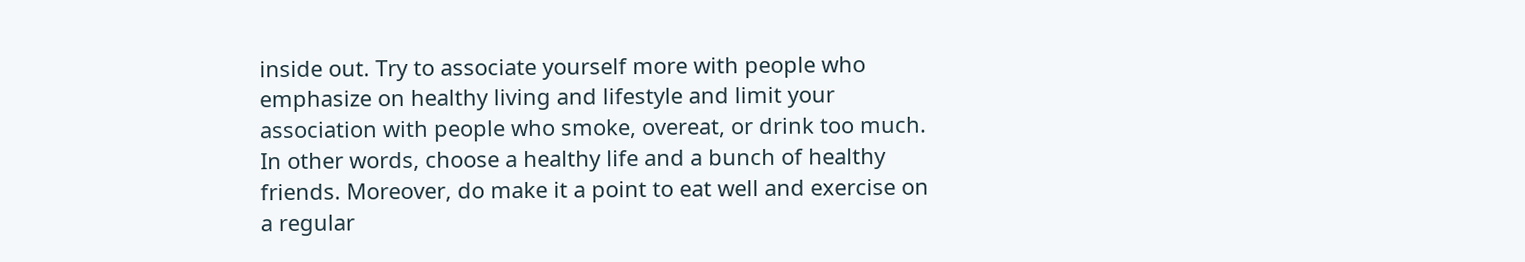inside out. Try to associate yourself more with people who emphasize on healthy living and lifestyle and limit your association with people who smoke, overeat, or drink too much. In other words, choose a healthy life and a bunch of healthy friends. Moreover, do make it a point to eat well and exercise on a regular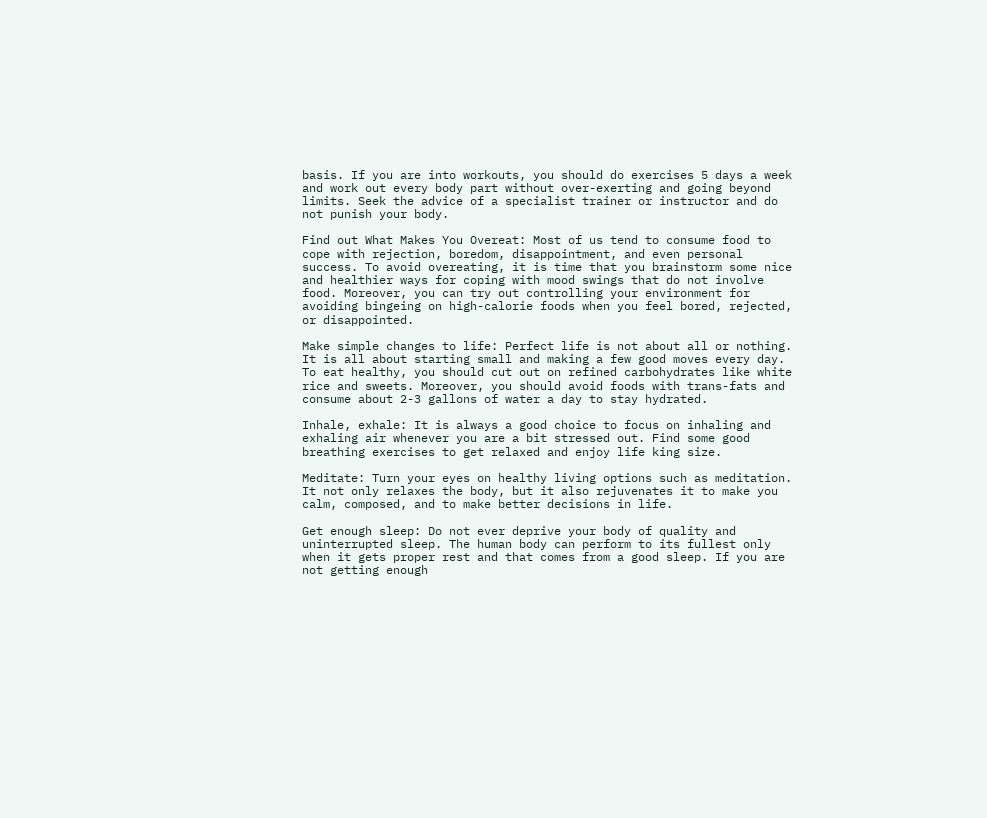basis. If you are into workouts, you should do exercises 5 days a week and work out every body part without over-exerting and going beyond limits. Seek the advice of a specialist trainer or instructor and do not punish your body.

Find out What Makes You Overeat: Most of us tend to consume food to cope with rejection, boredom, disappointment, and even personal success. To avoid overeating, it is time that you brainstorm some nice and healthier ways for coping with mood swings that do not involve food. Moreover, you can try out controlling your environment for avoiding bingeing on high-calorie foods when you feel bored, rejected, or disappointed.

Make simple changes to life: Perfect life is not about all or nothing. It is all about starting small and making a few good moves every day. To eat healthy, you should cut out on refined carbohydrates like white rice and sweets. Moreover, you should avoid foods with trans-fats and consume about 2-3 gallons of water a day to stay hydrated.

Inhale, exhale: It is always a good choice to focus on inhaling and exhaling air whenever you are a bit stressed out. Find some good breathing exercises to get relaxed and enjoy life king size.

Meditate: Turn your eyes on healthy living options such as meditation. It not only relaxes the body, but it also rejuvenates it to make you calm, composed, and to make better decisions in life.

Get enough sleep: Do not ever deprive your body of quality and uninterrupted sleep. The human body can perform to its fullest only when it gets proper rest and that comes from a good sleep. If you are not getting enough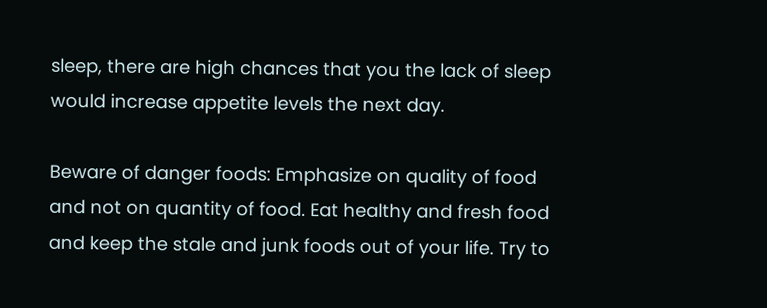sleep, there are high chances that you the lack of sleep would increase appetite levels the next day.

Beware of danger foods: Emphasize on quality of food and not on quantity of food. Eat healthy and fresh food and keep the stale and junk foods out of your life. Try to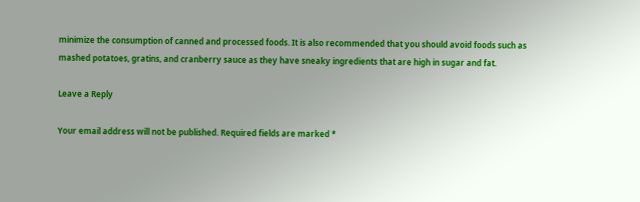minimize the consumption of canned and processed foods. It is also recommended that you should avoid foods such as mashed potatoes, gratins, and cranberry sauce as they have sneaky ingredients that are high in sugar and fat.

Leave a Reply

Your email address will not be published. Required fields are marked *